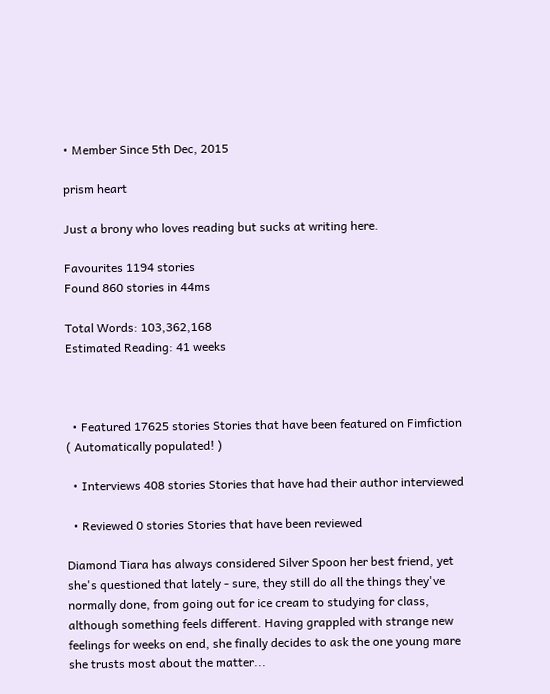• Member Since 5th Dec, 2015

prism heart

Just a brony who loves reading but sucks at writing here.

Favourites 1194 stories
Found 860 stories in 44ms

Total Words: 103,362,168
Estimated Reading: 41 weeks



  • Featured 17625 stories Stories that have been featured on Fimfiction ( Automatically populated! )

  • Interviews 408 stories Stories that have had their author interviewed

  • Reviewed 0 stories Stories that have been reviewed

Diamond Tiara has always considered Silver Spoon her best friend, yet she's questioned that lately - sure, they still do all the things they've normally done, from going out for ice cream to studying for class, although something feels different. Having grappled with strange new feelings for weeks on end, she finally decides to ask the one young mare she trusts most about the matter...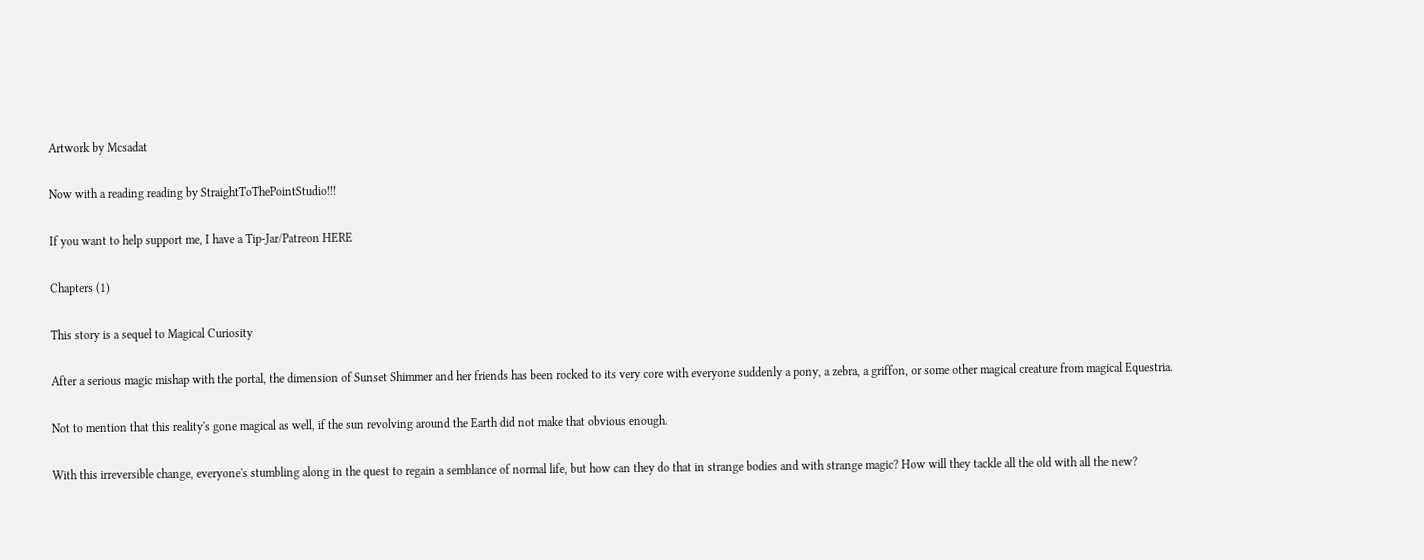Artwork by Mcsadat

Now with a reading reading by StraightToThePointStudio!!!

If you want to help support me, I have a Tip-Jar/Patreon HERE

Chapters (1)

This story is a sequel to Magical Curiosity

After a serious magic mishap with the portal, the dimension of Sunset Shimmer and her friends has been rocked to its very core with everyone suddenly a pony, a zebra, a griffon, or some other magical creature from magical Equestria.

Not to mention that this reality's gone magical as well, if the sun revolving around the Earth did not make that obvious enough.

With this irreversible change, everyone's stumbling along in the quest to regain a semblance of normal life, but how can they do that in strange bodies and with strange magic? How will they tackle all the old with all the new?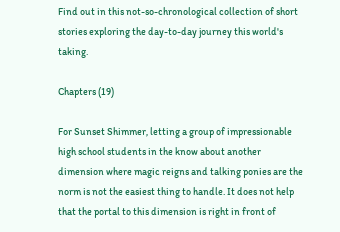Find out in this not-so-chronological collection of short stories exploring the day-to-day journey this world's taking.

Chapters (19)

For Sunset Shimmer, letting a group of impressionable high school students in the know about another dimension where magic reigns and talking ponies are the norm is not the easiest thing to handle. It does not help that the portal to this dimension is right in front of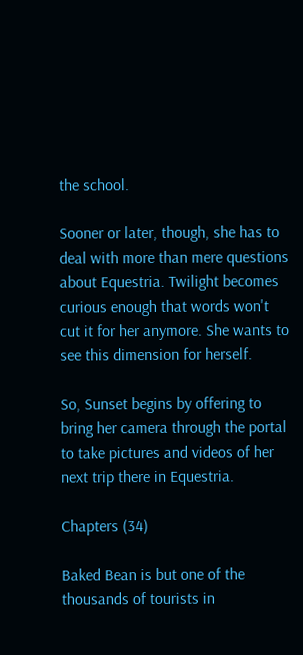the school.

Sooner or later, though, she has to deal with more than mere questions about Equestria. Twilight becomes curious enough that words won't cut it for her anymore. She wants to see this dimension for herself.

So, Sunset begins by offering to bring her camera through the portal to take pictures and videos of her next trip there in Equestria.

Chapters (34)

Baked Bean is but one of the thousands of tourists in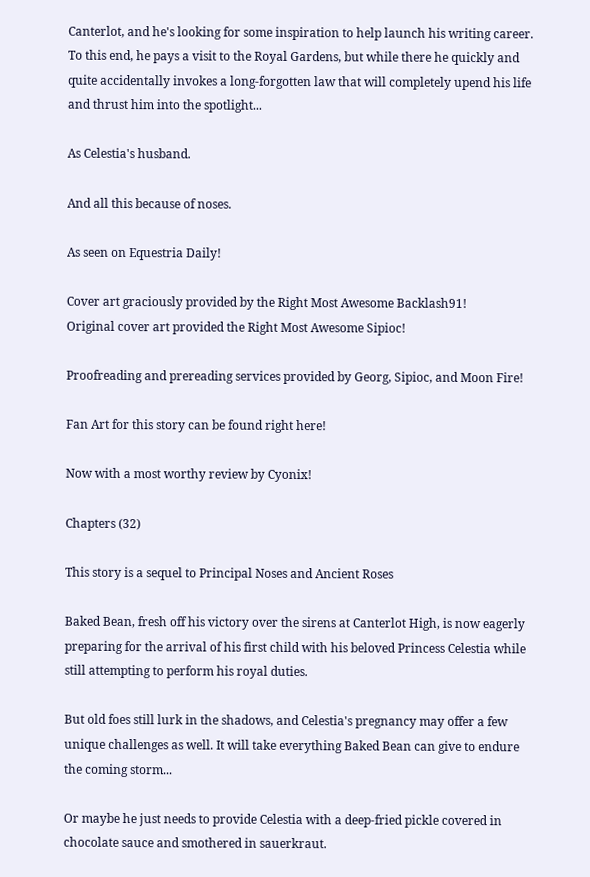Canterlot, and he's looking for some inspiration to help launch his writing career. To this end, he pays a visit to the Royal Gardens, but while there he quickly and quite accidentally invokes a long-forgotten law that will completely upend his life and thrust him into the spotlight...

As Celestia's husband.

And all this because of noses.

As seen on Equestria Daily!

Cover art graciously provided by the Right Most Awesome Backlash91!
Original cover art provided the Right Most Awesome Sipioc!

Proofreading and prereading services provided by Georg, Sipioc, and Moon Fire!

Fan Art for this story can be found right here!

Now with a most worthy review by Cyonix!

Chapters (32)

This story is a sequel to Principal Noses and Ancient Roses

Baked Bean, fresh off his victory over the sirens at Canterlot High, is now eagerly preparing for the arrival of his first child with his beloved Princess Celestia while still attempting to perform his royal duties.

But old foes still lurk in the shadows, and Celestia's pregnancy may offer a few unique challenges as well. It will take everything Baked Bean can give to endure the coming storm...

Or maybe he just needs to provide Celestia with a deep-fried pickle covered in chocolate sauce and smothered in sauerkraut.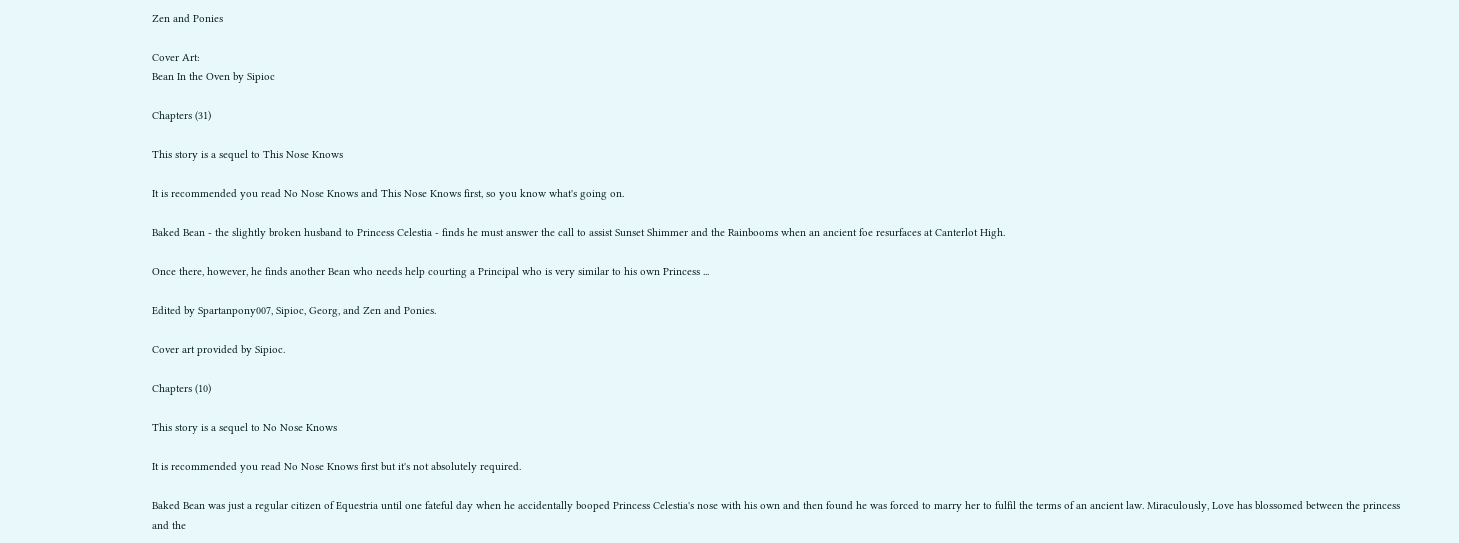Zen and Ponies

Cover Art:
Bean In the Oven by Sipioc

Chapters (31)

This story is a sequel to This Nose Knows

It is recommended you read No Nose Knows and This Nose Knows first, so you know what's going on.

Baked Bean - the slightly broken husband to Princess Celestia - finds he must answer the call to assist Sunset Shimmer and the Rainbooms when an ancient foe resurfaces at Canterlot High.

Once there, however, he finds another Bean who needs help courting a Principal who is very similar to his own Princess ...

Edited by Spartanpony007, Sipioc, Georg, and Zen and Ponies.

Cover art provided by Sipioc.

Chapters (10)

This story is a sequel to No Nose Knows

It is recommended you read No Nose Knows first but it's not absolutely required.

Baked Bean was just a regular citizen of Equestria until one fateful day when he accidentally booped Princess Celestia's nose with his own and then found he was forced to marry her to fulfil the terms of an ancient law. Miraculously, Love has blossomed between the princess and the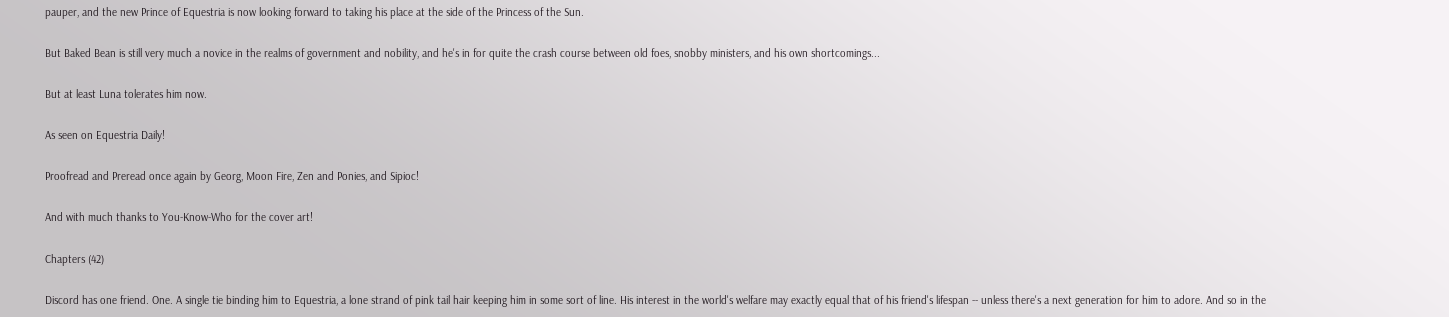pauper, and the new Prince of Equestria is now looking forward to taking his place at the side of the Princess of the Sun.

But Baked Bean is still very much a novice in the realms of government and nobility, and he's in for quite the crash course between old foes, snobby ministers, and his own shortcomings...

But at least Luna tolerates him now.

As seen on Equestria Daily!

Proofread and Preread once again by Georg, Moon Fire, Zen and Ponies, and Sipioc!

And with much thanks to You-Know-Who for the cover art!

Chapters (42)

Discord has one friend. One. A single tie binding him to Equestria, a lone strand of pink tail hair keeping him in some sort of line. His interest in the world's welfare may exactly equal that of his friend's lifespan -- unless there's a next generation for him to adore. And so in the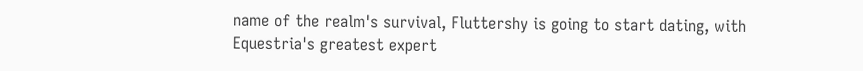name of the realm's survival, Fluttershy is going to start dating, with Equestria's greatest expert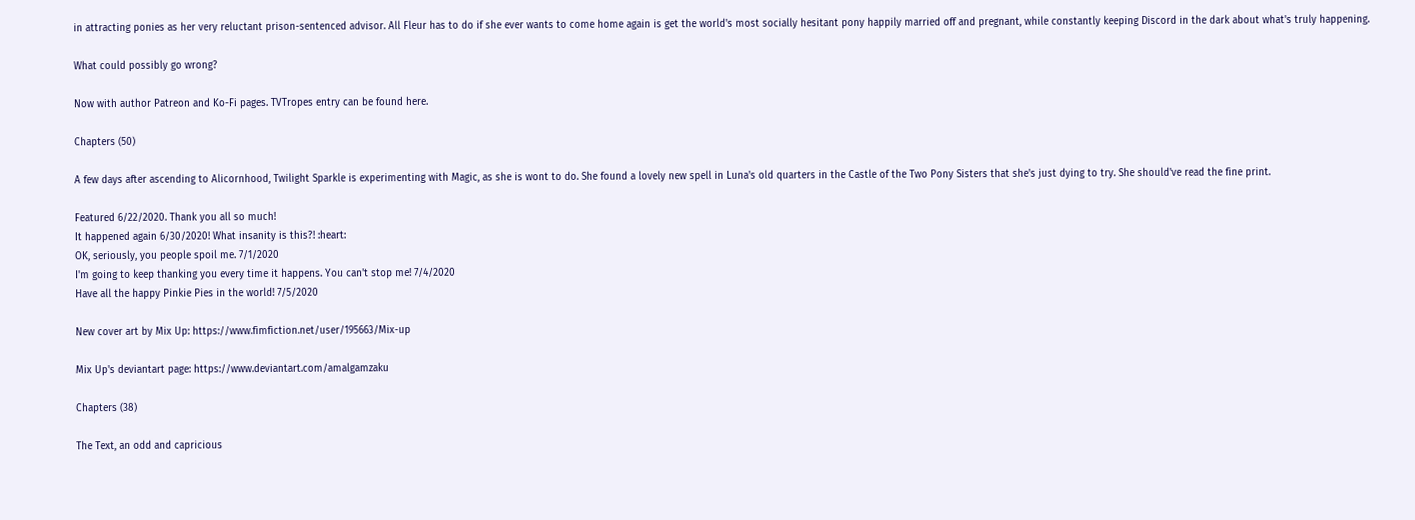in attracting ponies as her very reluctant prison-sentenced advisor. All Fleur has to do if she ever wants to come home again is get the world's most socially hesitant pony happily married off and pregnant, while constantly keeping Discord in the dark about what's truly happening.

What could possibly go wrong?

Now with author Patreon and Ko-Fi pages. TVTropes entry can be found here.

Chapters (50)

A few days after ascending to Alicornhood, Twilight Sparkle is experimenting with Magic, as she is wont to do. She found a lovely new spell in Luna's old quarters in the Castle of the Two Pony Sisters that she's just dying to try. She should've read the fine print.

Featured 6/22/2020. Thank you all so much!
It happened again 6/30/2020! What insanity is this?! :heart:
OK, seriously, you people spoil me. 7/1/2020
I'm going to keep thanking you every time it happens. You can't stop me! 7/4/2020
Have all the happy Pinkie Pies in the world! 7/5/2020

New cover art by Mix Up: https://www.fimfiction.net/user/195663/Mix-up

Mix Up's deviantart page: https://www.deviantart.com/amalgamzaku

Chapters (38)

The Text, an odd and capricious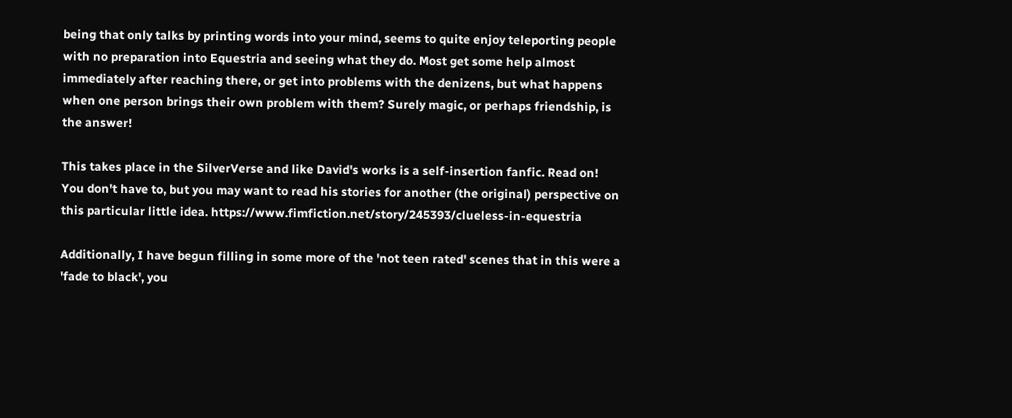being that only talks by printing words into your mind, seems to quite enjoy teleporting people with no preparation into Equestria and seeing what they do. Most get some help almost immediately after reaching there, or get into problems with the denizens, but what happens when one person brings their own problem with them? Surely magic, or perhaps friendship, is the answer!

This takes place in the SilverVerse and like David's works is a self-insertion fanfic. Read on!
You don't have to, but you may want to read his stories for another (the original) perspective on this particular little idea. https://www.fimfiction.net/story/245393/clueless-in-equestria

Additionally, I have begun filling in some more of the 'not teen rated' scenes that in this were a 'fade to black', you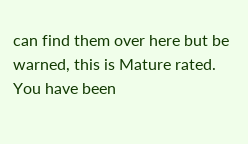can find them over here but be warned, this is Mature rated. You have been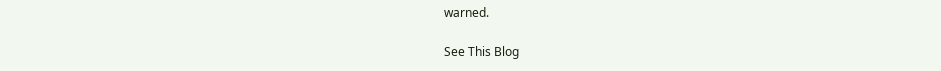warned.

See This Blog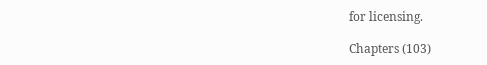for licensing.

Chapters (103)